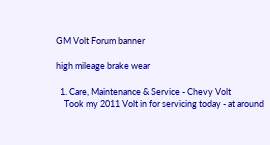GM Volt Forum banner

high mileage brake wear

  1. Care, Maintenance & Service - Chevy Volt
    Took my 2011 Volt in for servicing today - at around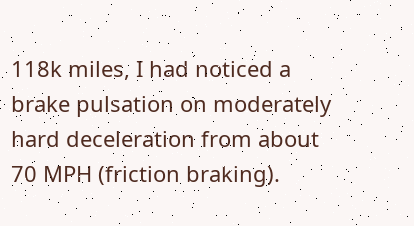118k miles, I had noticed a brake pulsation on moderately hard deceleration from about 70 MPH (friction braking).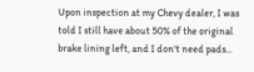Upon inspection at my Chevy dealer, I was told I still have about 50% of the original brake lining left, and I don't need pads...